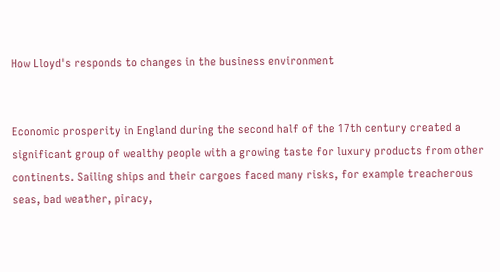How Lloyd's responds to changes in the business environment


Economic prosperity in England during the second half of the 17th century created a significant group of wealthy people with a growing taste for luxury products from other continents. Sailing ships and their cargoes faced many risks, for example treacherous seas, bad weather, piracy,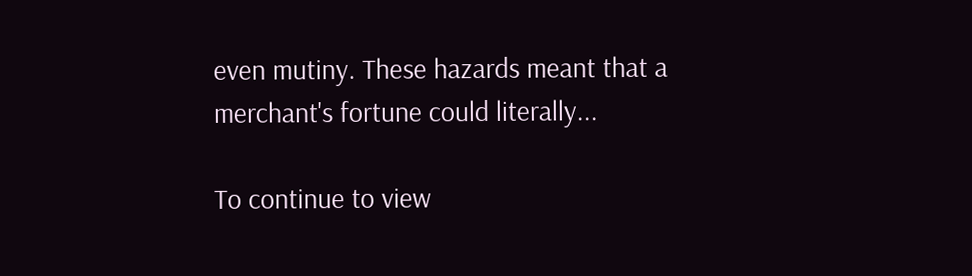even mutiny. These hazards meant that a merchant's fortune could literally...

To continue to view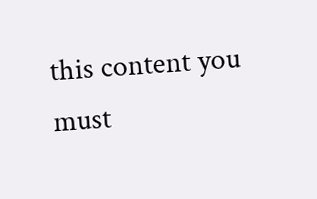this content you must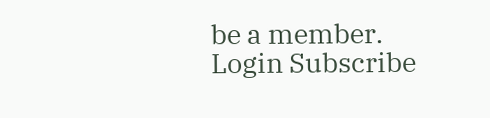be a member.
Login Subscribe